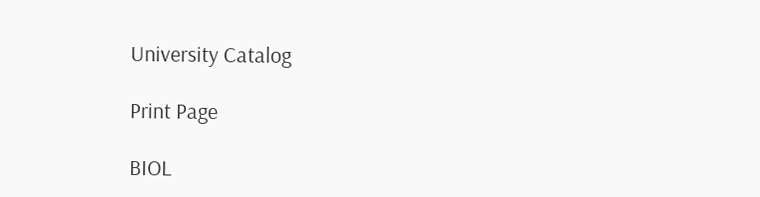University Catalog

Print Page

BIOL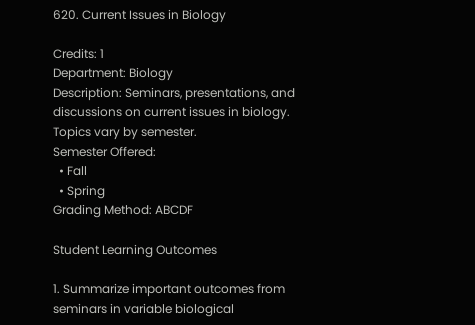620. Current Issues in Biology

Credits: 1
Department: Biology
Description: Seminars, presentations, and discussions on current issues in biology. Topics vary by semester.
Semester Offered:
  • Fall
  • Spring
Grading Method: ABCDF

Student Learning Outcomes

1. Summarize important outcomes from seminars in variable biological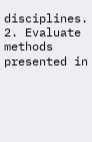disciplines.
2. Evaluate methods presented in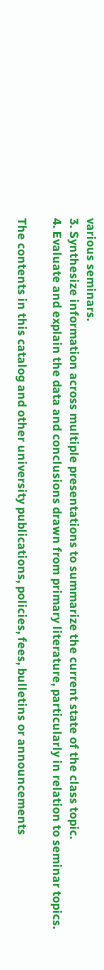various seminars.
3. Synthesize information across multiple presentations to summarize the current state of the class topic.
4. Evaluate and explain the data and conclusions drawn from primary literature, particularly in relation to seminar topics.

The contents in this catalog and other university publications, policies, fees, bulletins or announcements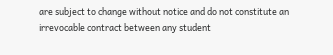are subject to change without notice and do not constitute an irrevocable contract between any student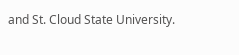and St. Cloud State University.